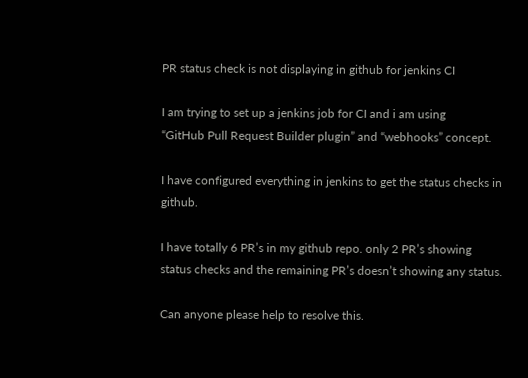PR status check is not displaying in github for jenkins CI

I am trying to set up a jenkins job for CI and i am using
“GitHub Pull Request Builder plugin” and “webhooks” concept.

I have configured everything in jenkins to get the status checks in github.

I have totally 6 PR’s in my github repo. only 2 PR’s showing status checks and the remaining PR’s doesn’t showing any status.

Can anyone please help to resolve this.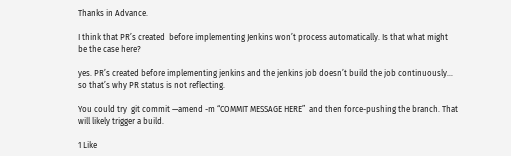Thanks in Advance.

I think that PR’s created  before implementing Jenkins won’t process automatically. Is that what might be the case here?

yes. PR’s created before implementing jenkins and the jenkins job doesn’t build the job continuously… so that’s why PR status is not reflecting.

You could try  git commit —amend -m “COMMIT MESSAGE HERE”  and then force-pushing the branch. That will likely trigger a build.

1 Like